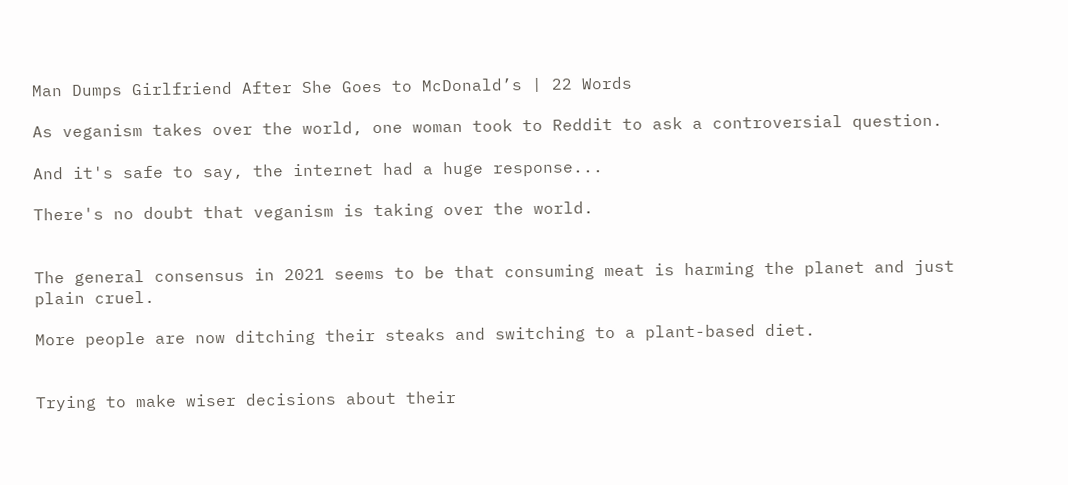Man Dumps Girlfriend After She Goes to McDonald’s | 22 Words

As veganism takes over the world, one woman took to Reddit to ask a controversial question.

And it's safe to say, the internet had a huge response...

There's no doubt that veganism is taking over the world.


The general consensus in 2021 seems to be that consuming meat is harming the planet and just plain cruel.

More people are now ditching their steaks and switching to a plant-based diet.


Trying to make wiser decisions about their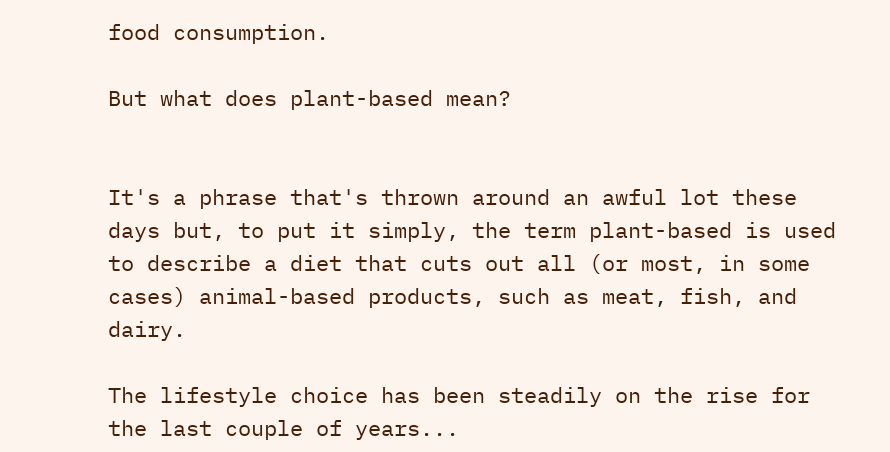food consumption.

But what does plant-based mean?


It's a phrase that's thrown around an awful lot these days but, to put it simply, the term plant-based is used to describe a diet that cuts out all (or most, in some cases) animal-based products, such as meat, fish, and dairy.

The lifestyle choice has been steadily on the rise for the last couple of years...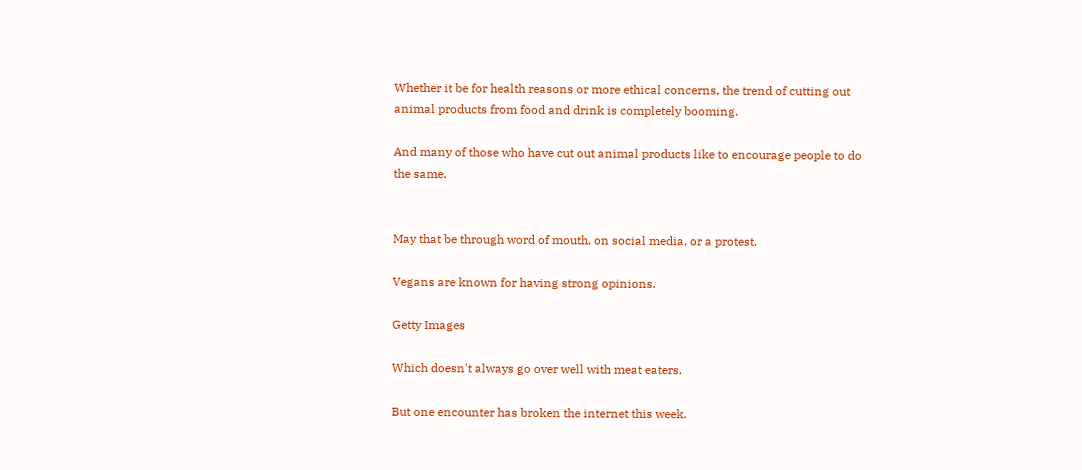Whether it be for health reasons or more ethical concerns, the trend of cutting out animal products from food and drink is completely booming.

And many of those who have cut out animal products like to encourage people to do the same.


May that be through word of mouth, on social media, or a protest.

Vegans are known for having strong opinions.

Getty Images

Which doesn't always go over well with meat eaters.

But one encounter has broken the internet this week.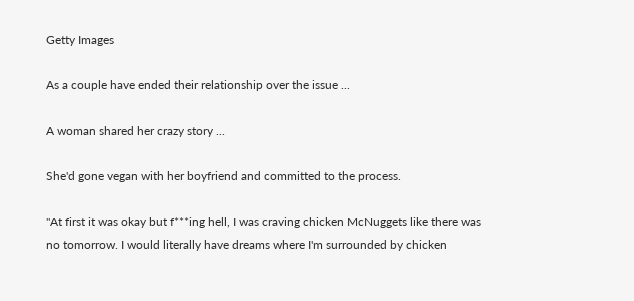Getty Images

As a couple have ended their relationship over the issue ...

A woman shared her crazy story ...

She'd gone vegan with her boyfriend and committed to the process.

"At first it was okay but f***ing hell, I was craving chicken McNuggets like there was no tomorrow. I would literally have dreams where I'm surrounded by chicken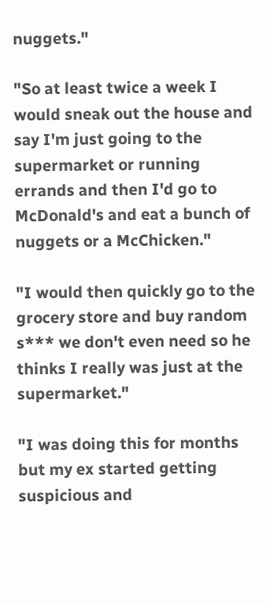nuggets."

"So at least twice a week I would sneak out the house and say I'm just going to the supermarket or running errands and then I'd go to McDonald's and eat a bunch of nuggets or a McChicken."

"I would then quickly go to the grocery store and buy random s*** we don't even need so he thinks I really was just at the supermarket."

"I was doing this for months but my ex started getting suspicious and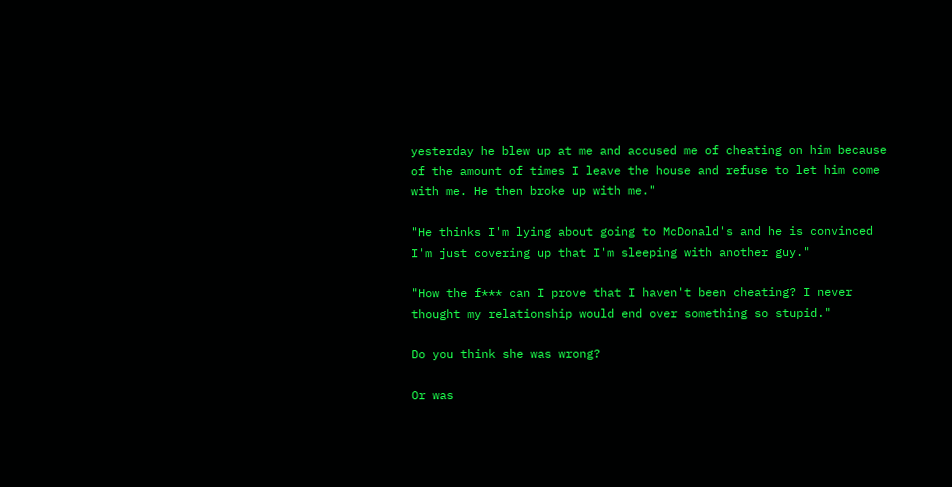yesterday he blew up at me and accused me of cheating on him because of the amount of times I leave the house and refuse to let him come with me. He then broke up with me."

"He thinks I'm lying about going to McDonald's and he is convinced I'm just covering up that I'm sleeping with another guy."

"How the f*** can I prove that I haven't been cheating? I never thought my relationship would end over something so stupid."

Do you think she was wrong?

Or was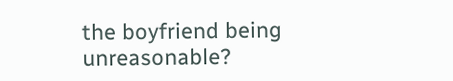the boyfriend being unreasonable?